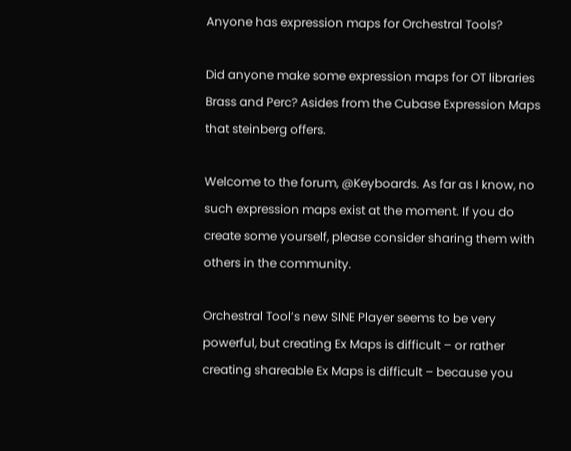Anyone has expression maps for Orchestral Tools?

Did anyone make some expression maps for OT libraries Brass and Perc? Asides from the Cubase Expression Maps that steinberg offers.

Welcome to the forum, @Keyboards. As far as I know, no such expression maps exist at the moment. If you do create some yourself, please consider sharing them with others in the community.

Orchestral Tool’s new SINE Player seems to be very powerful, but creating Ex Maps is difficult – or rather creating shareable Ex Maps is difficult – because you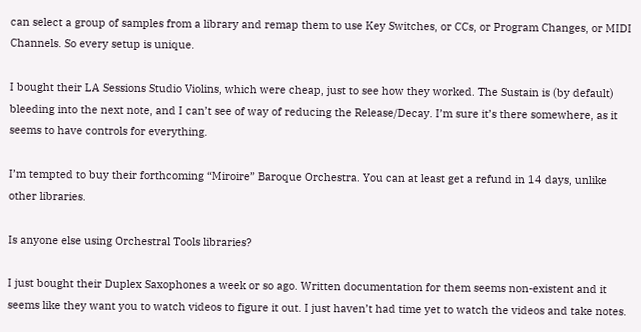can select a group of samples from a library and remap them to use Key Switches, or CCs, or Program Changes, or MIDI Channels. So every setup is unique.

I bought their LA Sessions Studio Violins, which were cheap, just to see how they worked. The Sustain is (by default) bleeding into the next note, and I can’t see of way of reducing the Release/Decay. I’m sure it’s there somewhere, as it seems to have controls for everything.

I’m tempted to buy their forthcoming “Miroire” Baroque Orchestra. You can at least get a refund in 14 days, unlike other libraries.

Is anyone else using Orchestral Tools libraries?

I just bought their Duplex Saxophones a week or so ago. Written documentation for them seems non-existent and it seems like they want you to watch videos to figure it out. I just haven’t had time yet to watch the videos and take notes.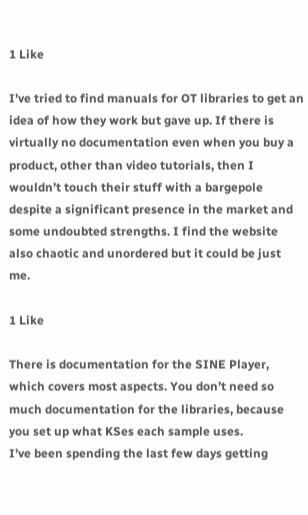1 Like

I’ve tried to find manuals for OT libraries to get an idea of how they work but gave up. If there is virtually no documentation even when you buy a product, other than video tutorials, then I wouldn’t touch their stuff with a bargepole despite a significant presence in the market and some undoubted strengths. I find the website also chaotic and unordered but it could be just me.

1 Like

There is documentation for the SINE Player, which covers most aspects. You don’t need so much documentation for the libraries, because you set up what KSes each sample uses.
I’ve been spending the last few days getting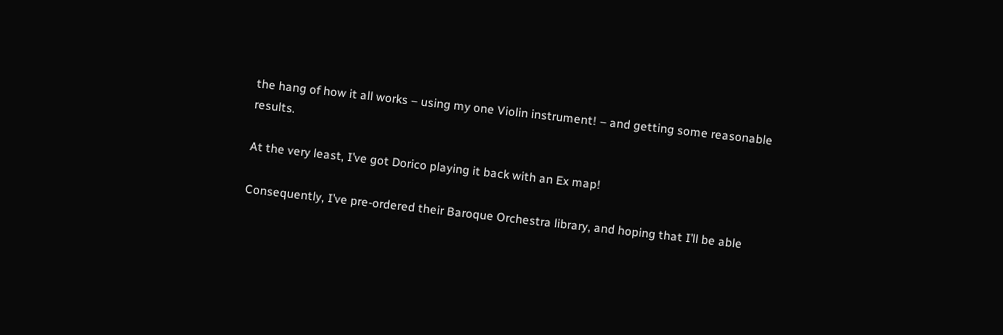the hang of how it all works – using my one Violin instrument! – and getting some reasonable results.

At the very least, I’ve got Dorico playing it back with an Ex map!

Consequently, I’ve pre-ordered their Baroque Orchestra library, and hoping that I’ll be able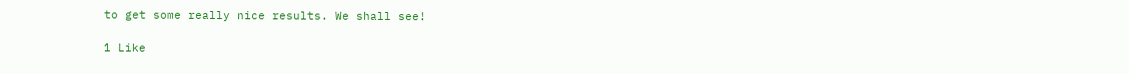to get some really nice results. We shall see!

1 Like